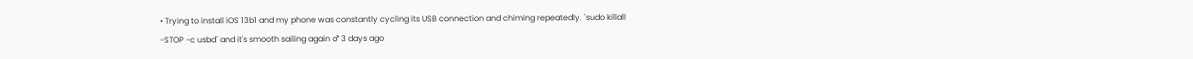• Trying to install iOS 13b1 and my phone was constantly cycling its USB connection and chiming repeatedly. `sudo killall -STOP -c usbd` and it's smooth sailing again ♂ 3 days ago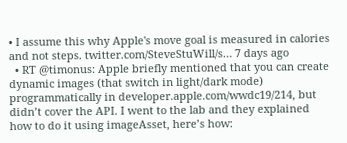• I assume this why Apple's move goal is measured in calories and not steps. twitter.com/SteveStuWill/s… 7 days ago
  • RT @timonus: Apple briefly mentioned that you can create dynamic images (that switch in light/dark mode) programmatically in developer.apple.com/wwdc19/214, but didn’t cover the API. I went to the lab and they explained how to do it using imageAsset, here’s how: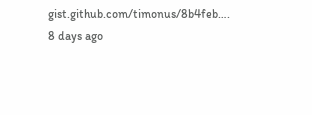gist.github.com/timonus/8b4feb…. 8 days ago